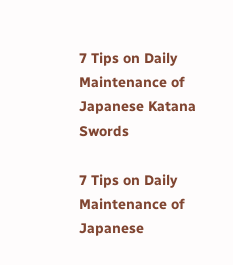7 Tips on Daily Maintenance of Japanese Katana Swords

7 Tips on Daily Maintenance of Japanese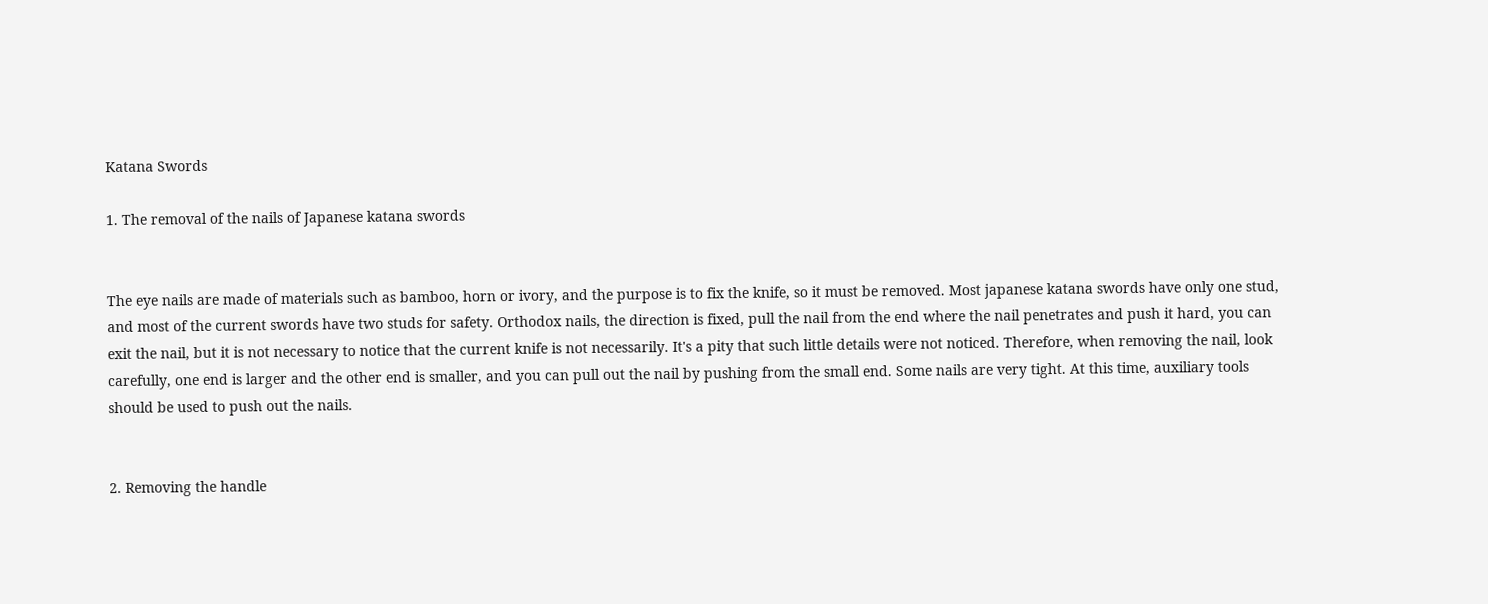Katana Swords

1. The removal of the nails of Japanese katana swords


The eye nails are made of materials such as bamboo, horn or ivory, and the purpose is to fix the knife, so it must be removed. Most japanese katana swords have only one stud, and most of the current swords have two studs for safety. Orthodox nails, the direction is fixed, pull the nail from the end where the nail penetrates and push it hard, you can exit the nail, but it is not necessary to notice that the current knife is not necessarily. It's a pity that such little details were not noticed. Therefore, when removing the nail, look carefully, one end is larger and the other end is smaller, and you can pull out the nail by pushing from the small end. Some nails are very tight. At this time, auxiliary tools should be used to push out the nails.


2. Removing the handle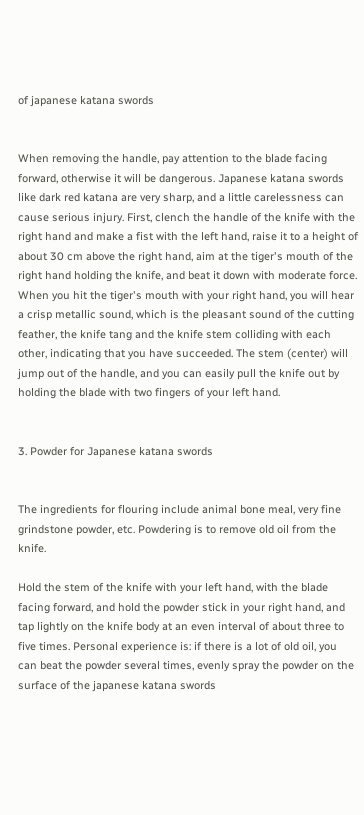of japanese katana swords


When removing the handle, pay attention to the blade facing forward, otherwise it will be dangerous. Japanese katana swords like dark red katana are very sharp, and a little carelessness can cause serious injury. First, clench the handle of the knife with the right hand and make a fist with the left hand, raise it to a height of about 30 cm above the right hand, aim at the tiger's mouth of the right hand holding the knife, and beat it down with moderate force. When you hit the tiger's mouth with your right hand, you will hear a crisp metallic sound, which is the pleasant sound of the cutting feather, the knife tang and the knife stem colliding with each other, indicating that you have succeeded. The stem (center) will jump out of the handle, and you can easily pull the knife out by holding the blade with two fingers of your left hand.


3. Powder for Japanese katana swords


The ingredients for flouring include animal bone meal, very fine grindstone powder, etc. Powdering is to remove old oil from the knife.

Hold the stem of the knife with your left hand, with the blade facing forward, and hold the powder stick in your right hand, and tap lightly on the knife body at an even interval of about three to five times. Personal experience is: if there is a lot of old oil, you can beat the powder several times, evenly spray the powder on the surface of the japanese katana swords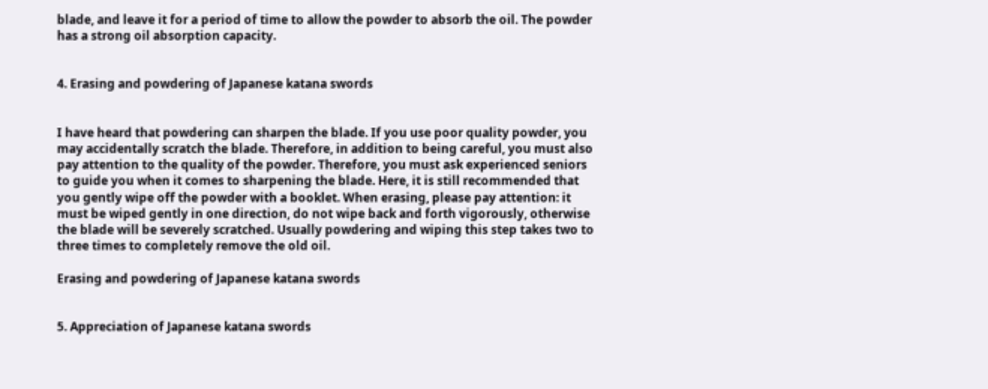blade, and leave it for a period of time to allow the powder to absorb the oil. The powder has a strong oil absorption capacity.


4. Erasing and powdering of Japanese katana swords


I have heard that powdering can sharpen the blade. If you use poor quality powder, you may accidentally scratch the blade. Therefore, in addition to being careful, you must also pay attention to the quality of the powder. Therefore, you must ask experienced seniors to guide you when it comes to sharpening the blade. Here, it is still recommended that you gently wipe off the powder with a booklet. When erasing, please pay attention: it must be wiped gently in one direction, do not wipe back and forth vigorously, otherwise the blade will be severely scratched. Usually powdering and wiping this step takes two to three times to completely remove the old oil.

Erasing and powdering of Japanese katana swords


5. Appreciation of Japanese katana swords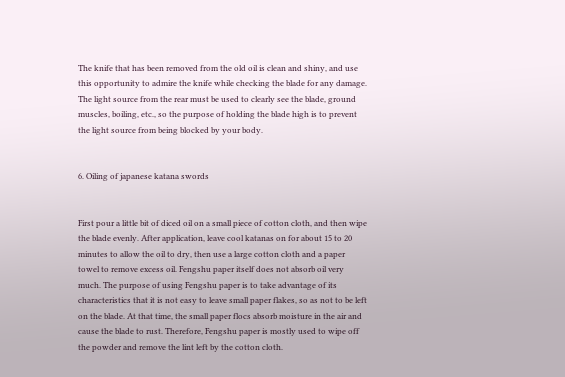The knife that has been removed from the old oil is clean and shiny, and use this opportunity to admire the knife while checking the blade for any damage. The light source from the rear must be used to clearly see the blade, ground muscles, boiling, etc., so the purpose of holding the blade high is to prevent the light source from being blocked by your body.


6. Oiling of japanese katana swords


First pour a little bit of diced oil on a small piece of cotton cloth, and then wipe the blade evenly. After application, leave cool katanas on for about 15 to 20 minutes to allow the oil to dry, then use a large cotton cloth and a paper towel to remove excess oil. Fengshu paper itself does not absorb oil very much. The purpose of using Fengshu paper is to take advantage of its characteristics that it is not easy to leave small paper flakes, so as not to be left on the blade. At that time, the small paper flocs absorb moisture in the air and cause the blade to rust. Therefore, Fengshu paper is mostly used to wipe off the powder and remove the lint left by the cotton cloth.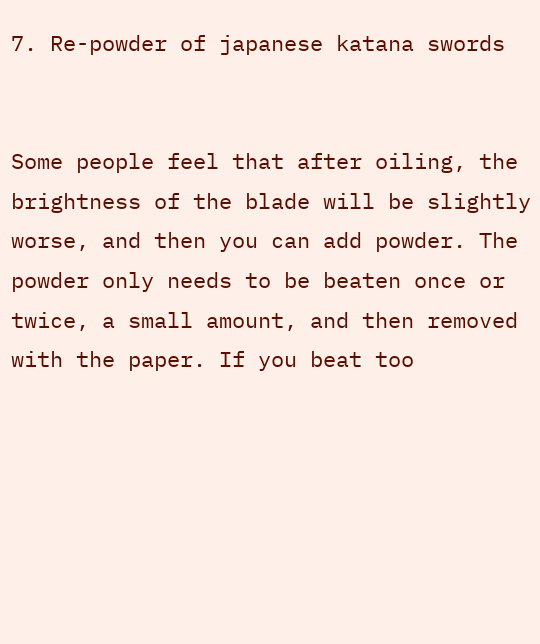7. Re-powder of japanese katana swords


Some people feel that after oiling, the brightness of the blade will be slightly worse, and then you can add powder. The powder only needs to be beaten once or twice, a small amount, and then removed with the paper. If you beat too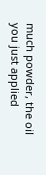much powder, the oil you just applied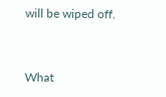will be wiped off.


What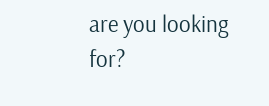are you looking for?